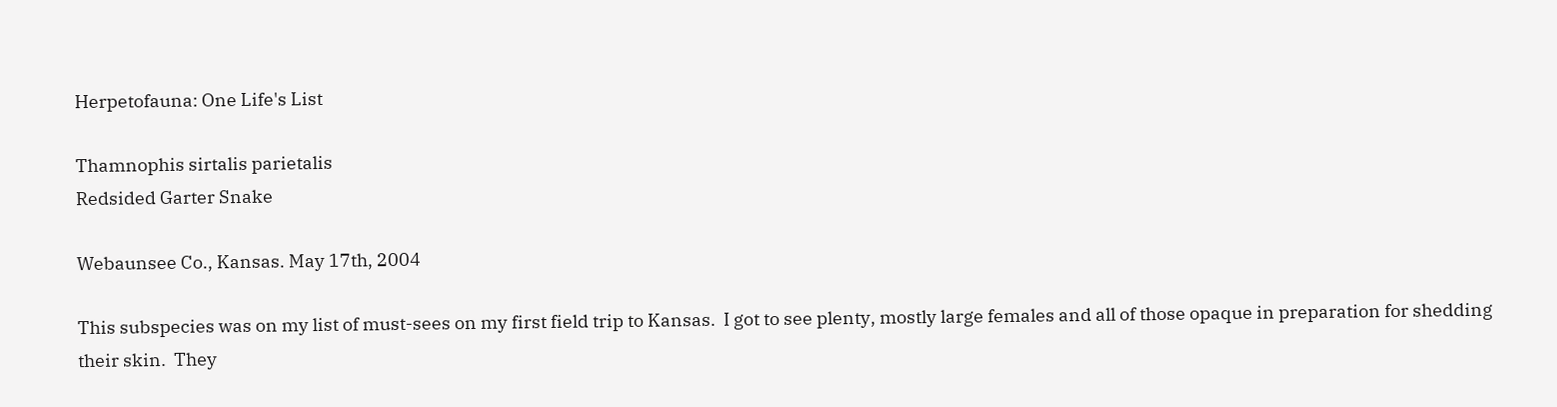Herpetofauna: One Life's List

Thamnophis sirtalis parietalis
Redsided Garter Snake

Webaunsee Co., Kansas. May 17th, 2004

This subspecies was on my list of must-sees on my first field trip to Kansas.  I got to see plenty, mostly large females and all of those opaque in preparation for shedding their skin.  They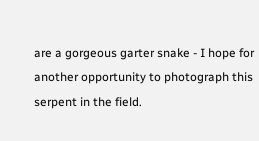are a gorgeous garter snake - I hope for another opportunity to photograph this serpent in the field.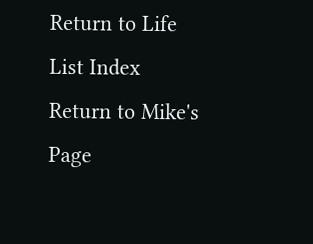Return to Life List Index                    Return to Mike's Page